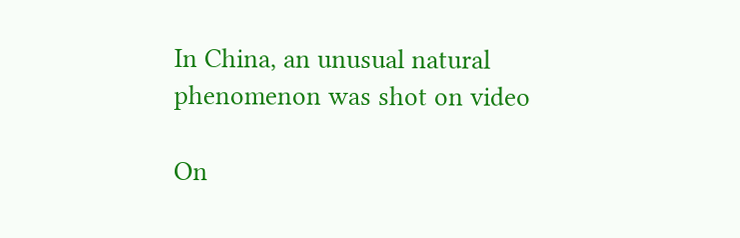In China, an unusual natural phenomenon was shot on video

On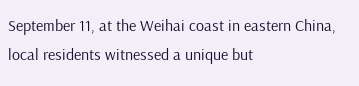September 11, at the Weihai coast in eastern China, local residents witnessed a unique but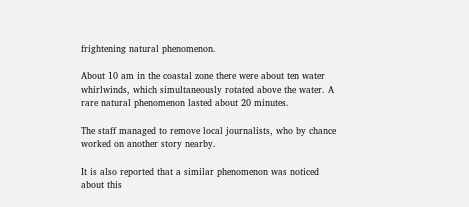frightening natural phenomenon.

About 10 am in the coastal zone there were about ten water whirlwinds, which simultaneously rotated above the water. A rare natural phenomenon lasted about 20 minutes.

The staff managed to remove local journalists, who by chance worked on another story nearby.

It is also reported that a similar phenomenon was noticed about this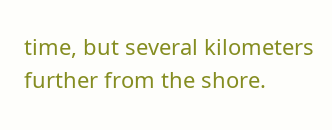time, but several kilometers further from the shore.